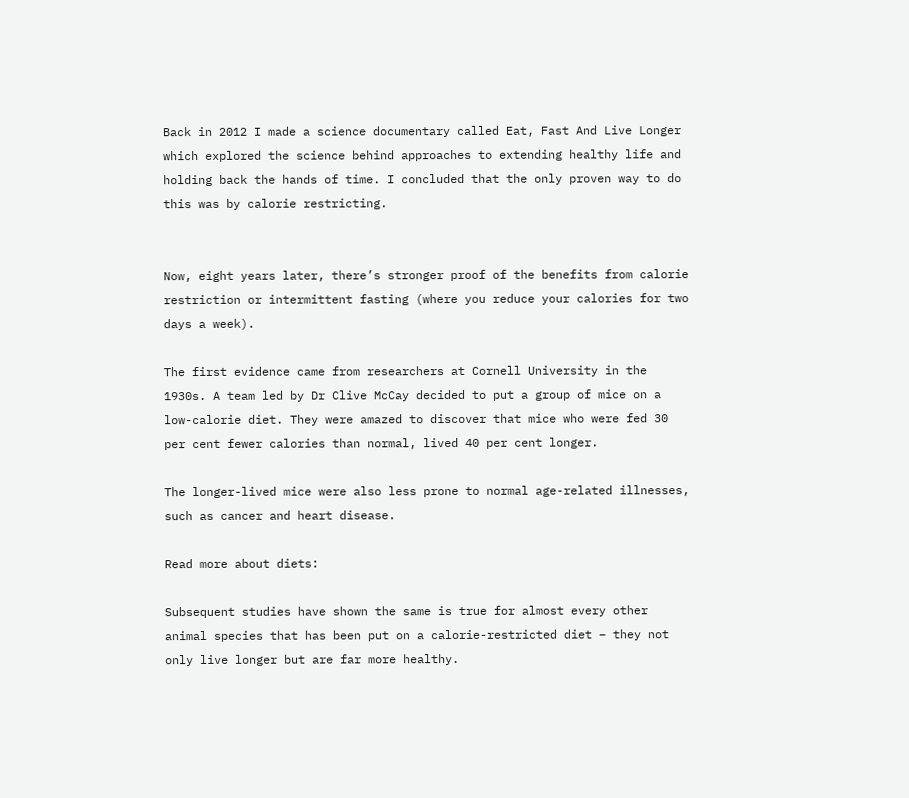Back in 2012 I made a science documentary called Eat, Fast And Live Longer which explored the science behind approaches to extending healthy life and holding back the hands of time. I concluded that the only proven way to do this was by calorie restricting.


Now, eight years later, there’s stronger proof of the benefits from calorie restriction or intermittent fasting (where you reduce your calories for two days a week).

The first evidence came from researchers at Cornell University in the 1930s. A team led by Dr Clive McCay decided to put a group of mice on a low-calorie diet. They were amazed to discover that mice who were fed 30 per cent fewer calories than normal, lived 40 per cent longer.

The longer-lived mice were also less prone to normal age-related illnesses, such as cancer and heart disease.

Read more about diets:

Subsequent studies have shown the same is true for almost every other animal species that has been put on a calorie-restricted diet – they not only live longer but are far more healthy.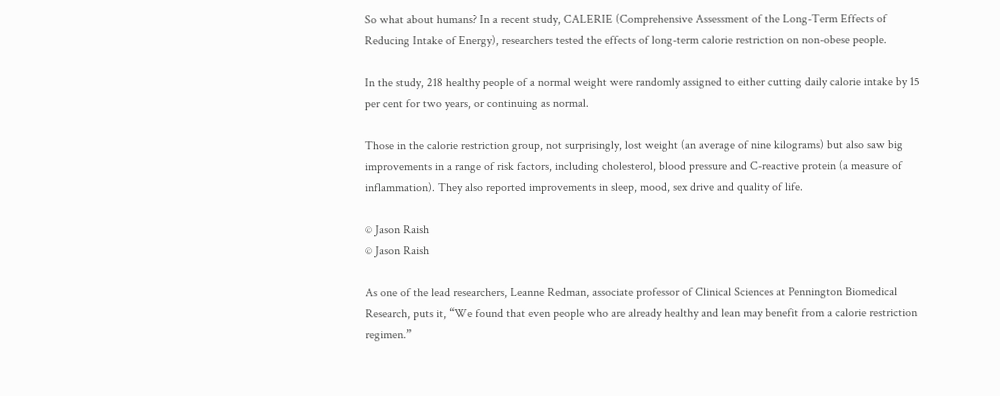So what about humans? In a recent study, CALERIE (Comprehensive Assessment of the Long-Term Effects of Reducing Intake of Energy), researchers tested the effects of long-term calorie restriction on non-obese people.

In the study, 218 healthy people of a normal weight were randomly assigned to either cutting daily calorie intake by 15 per cent for two years, or continuing as normal.

Those in the calorie restriction group, not surprisingly, lost weight (an average of nine kilograms) but also saw big improvements in a range of risk factors, including cholesterol, blood pressure and C-reactive protein (a measure of inflammation). They also reported improvements in sleep, mood, sex drive and quality of life.

© Jason Raish
© Jason Raish

As one of the lead researchers, Leanne Redman, associate professor of Clinical Sciences at Pennington Biomedical Research, puts it, “We found that even people who are already healthy and lean may benefit from a calorie restriction regimen.”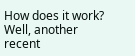How does it work? Well, another recent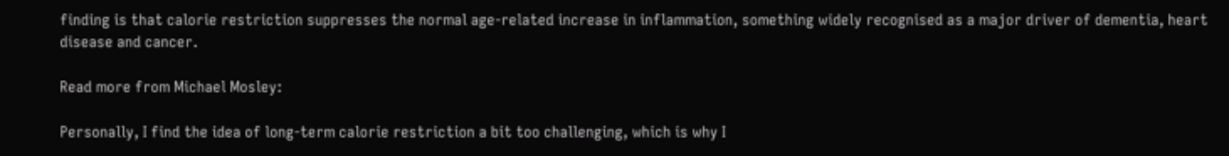finding is that calorie restriction suppresses the normal age-related increase in inflammation, something widely recognised as a major driver of dementia, heart disease and cancer.

Read more from Michael Mosley:

Personally, I find the idea of long-term calorie restriction a bit too challenging, which is why I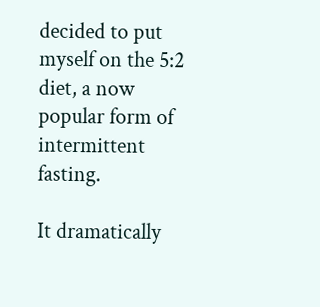decided to put myself on the 5:2 diet, a now popular form of intermittent fasting.

It dramatically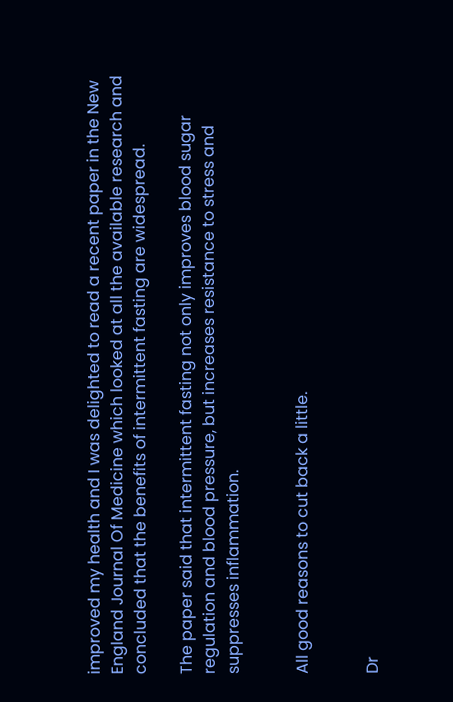improved my health and I was delighted to read a recent paper in the New England Journal Of Medicine which looked at all the available research and concluded that the benefits of intermittent fasting are widespread.

The paper said that intermittent fasting not only improves blood sugar regulation and blood pressure, but increases resistance to stress and suppresses inflammation.


All good reasons to cut back a little.


Dr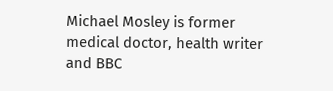Michael Mosley is former medical doctor, health writer and BBC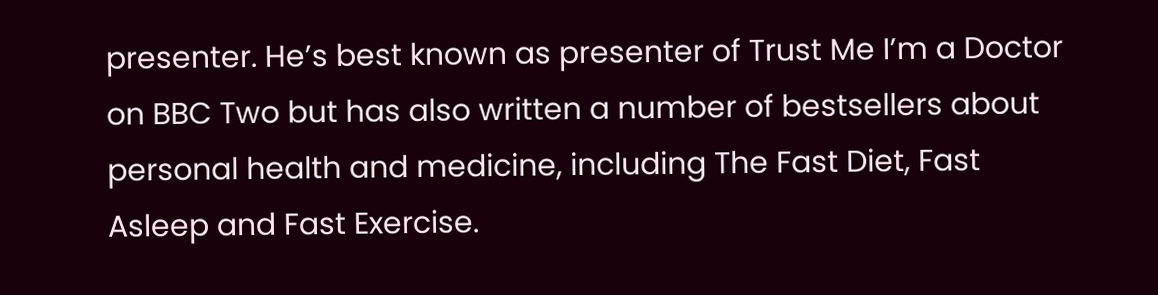presenter. He’s best known as presenter of Trust Me I’m a Doctor on BBC Two but has also written a number of bestsellers about personal health and medicine, including The Fast Diet, Fast Asleep and Fast Exercise.